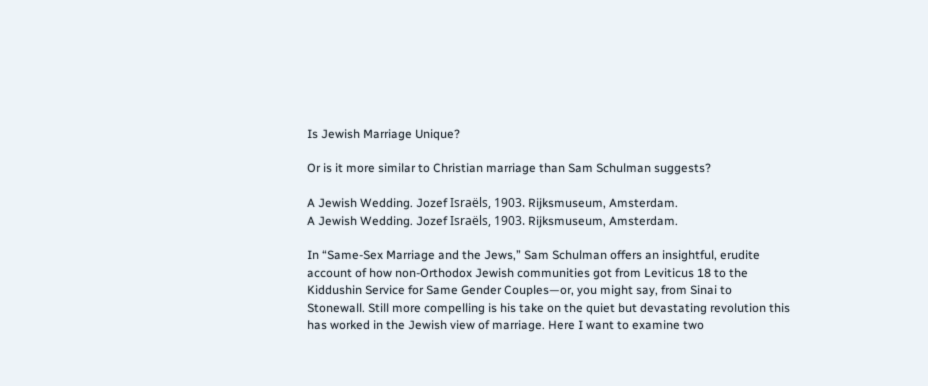Is Jewish Marriage Unique?

Or is it more similar to Christian marriage than Sam Schulman suggests?

A Jewish Wedding. Jozef Israëls, 1903. Rijksmuseum, Amsterdam.
A Jewish Wedding. Jozef Israëls, 1903. Rijksmuseum, Amsterdam.

In “Same-Sex Marriage and the Jews,” Sam Schulman offers an insightful, erudite account of how non-Orthodox Jewish communities got from Leviticus 18 to the Kiddushin Service for Same Gender Couples—or, you might say, from Sinai to Stonewall. Still more compelling is his take on the quiet but devastating revolution this has worked in the Jewish view of marriage. Here I want to examine two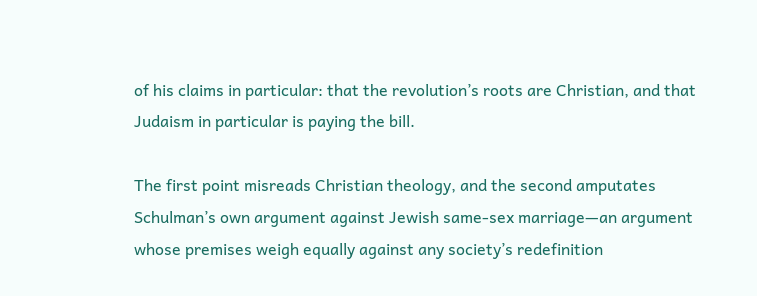of his claims in particular: that the revolution’s roots are Christian, and that Judaism in particular is paying the bill.

The first point misreads Christian theology, and the second amputates Schulman’s own argument against Jewish same-sex marriage—an argument whose premises weigh equally against any society’s redefinition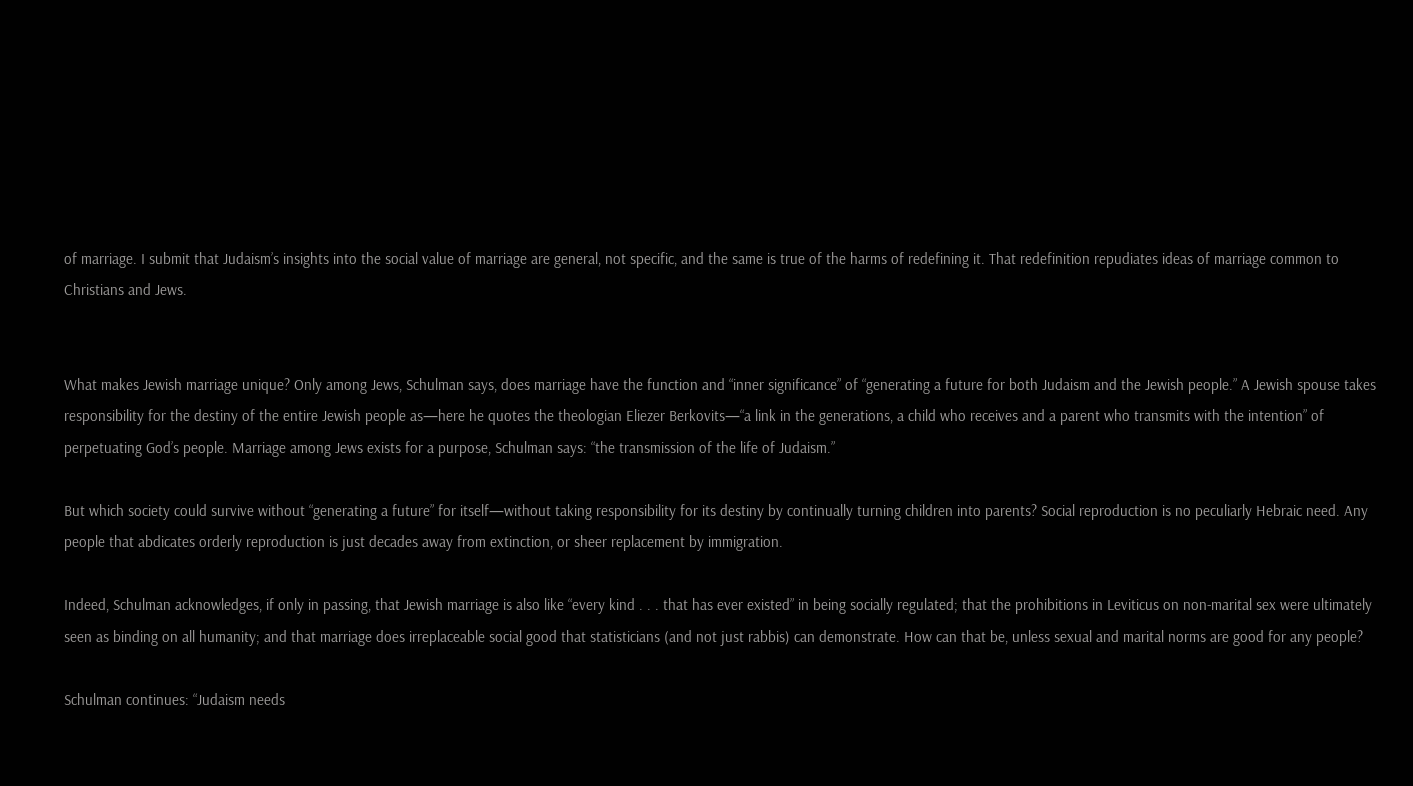of marriage. I submit that Judaism’s insights into the social value of marriage are general, not specific, and the same is true of the harms of redefining it. That redefinition repudiates ideas of marriage common to Christians and Jews.


What makes Jewish marriage unique? Only among Jews, Schulman says, does marriage have the function and “inner significance” of “generating a future for both Judaism and the Jewish people.” A Jewish spouse takes responsibility for the destiny of the entire Jewish people as—here he quotes the theologian Eliezer Berkovits—“a link in the generations, a child who receives and a parent who transmits with the intention” of perpetuating God’s people. Marriage among Jews exists for a purpose, Schulman says: “the transmission of the life of Judaism.”

But which society could survive without “generating a future” for itself—without taking responsibility for its destiny by continually turning children into parents? Social reproduction is no peculiarly Hebraic need. Any people that abdicates orderly reproduction is just decades away from extinction, or sheer replacement by immigration.

Indeed, Schulman acknowledges, if only in passing, that Jewish marriage is also like “every kind . . . that has ever existed” in being socially regulated; that the prohibitions in Leviticus on non-marital sex were ultimately seen as binding on all humanity; and that marriage does irreplaceable social good that statisticians (and not just rabbis) can demonstrate. How can that be, unless sexual and marital norms are good for any people?

Schulman continues: “Judaism needs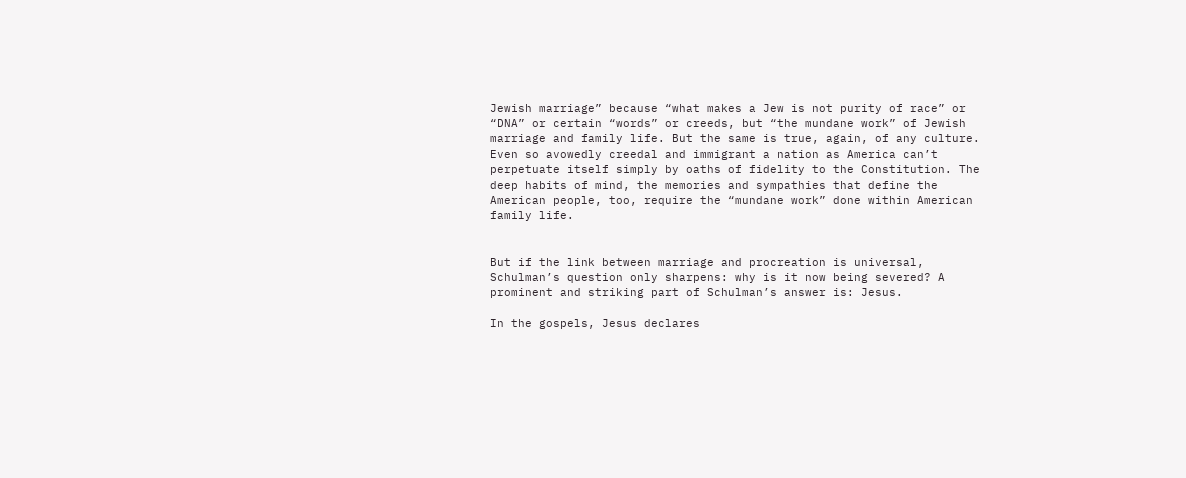Jewish marriage” because “what makes a Jew is not purity of race” or “DNA” or certain “words” or creeds, but “the mundane work” of Jewish marriage and family life. But the same is true, again, of any culture. Even so avowedly creedal and immigrant a nation as America can’t perpetuate itself simply by oaths of fidelity to the Constitution. The deep habits of mind, the memories and sympathies that define the American people, too, require the “mundane work” done within American family life.


But if the link between marriage and procreation is universal, Schulman’s question only sharpens: why is it now being severed? A prominent and striking part of Schulman’s answer is: Jesus.

In the gospels, Jesus declares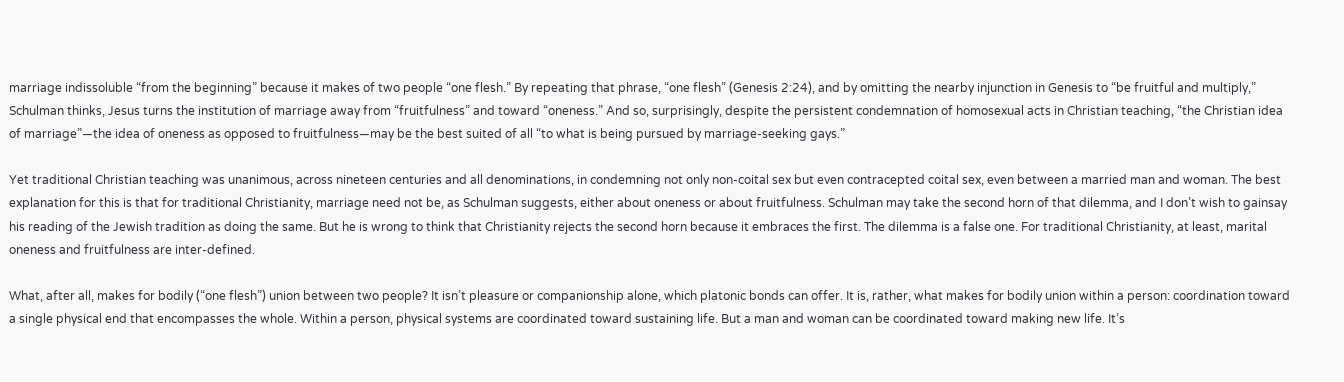marriage indissoluble “from the beginning” because it makes of two people “one flesh.” By repeating that phrase, “one flesh” (Genesis 2:24), and by omitting the nearby injunction in Genesis to “be fruitful and multiply,” Schulman thinks, Jesus turns the institution of marriage away from “fruitfulness” and toward “oneness.” And so, surprisingly, despite the persistent condemnation of homosexual acts in Christian teaching, “the Christian idea of marriage”—the idea of oneness as opposed to fruitfulness—may be the best suited of all “to what is being pursued by marriage-seeking gays.”

Yet traditional Christian teaching was unanimous, across nineteen centuries and all denominations, in condemning not only non-coital sex but even contracepted coital sex, even between a married man and woman. The best explanation for this is that for traditional Christianity, marriage need not be, as Schulman suggests, either about oneness or about fruitfulness. Schulman may take the second horn of that dilemma, and I don’t wish to gainsay his reading of the Jewish tradition as doing the same. But he is wrong to think that Christianity rejects the second horn because it embraces the first. The dilemma is a false one. For traditional Christianity, at least, marital oneness and fruitfulness are inter-defined.

What, after all, makes for bodily (“one flesh”) union between two people? It isn’t pleasure or companionship alone, which platonic bonds can offer. It is, rather, what makes for bodily union within a person: coordination toward a single physical end that encompasses the whole. Within a person, physical systems are coordinated toward sustaining life. But a man and woman can be coordinated toward making new life. It’s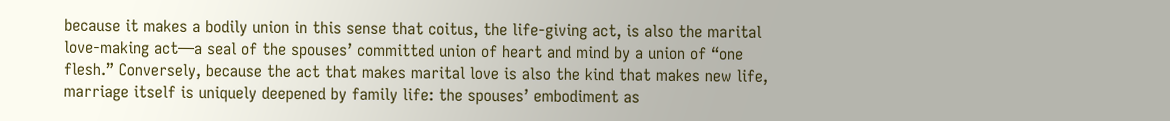because it makes a bodily union in this sense that coitus, the life-giving act, is also the marital love-making act—a seal of the spouses’ committed union of heart and mind by a union of “one flesh.” Conversely, because the act that makes marital love is also the kind that makes new life, marriage itself is uniquely deepened by family life: the spouses’ embodiment as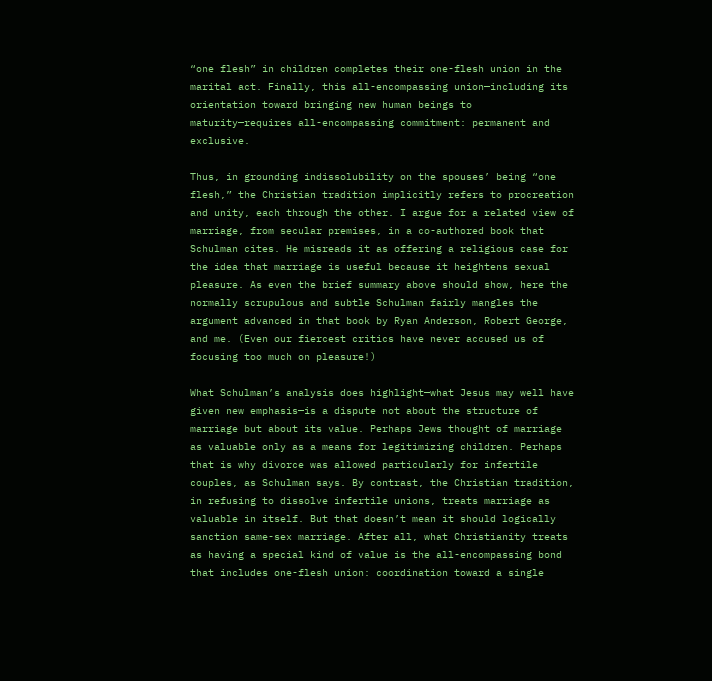“one flesh” in children completes their one-flesh union in the marital act. Finally, this all-encompassing union—including its orientation toward bringing new human beings to maturity—requires all-encompassing commitment: permanent and exclusive.

Thus, in grounding indissolubility on the spouses’ being “one flesh,” the Christian tradition implicitly refers to procreation and unity, each through the other. I argue for a related view of marriage, from secular premises, in a co-authored book that Schulman cites. He misreads it as offering a religious case for the idea that marriage is useful because it heightens sexual pleasure. As even the brief summary above should show, here the normally scrupulous and subtle Schulman fairly mangles the argument advanced in that book by Ryan Anderson, Robert George, and me. (Even our fiercest critics have never accused us of focusing too much on pleasure!)

What Schulman’s analysis does highlight—what Jesus may well have given new emphasis—is a dispute not about the structure of marriage but about its value. Perhaps Jews thought of marriage as valuable only as a means for legitimizing children. Perhaps that is why divorce was allowed particularly for infertile couples, as Schulman says. By contrast, the Christian tradition, in refusing to dissolve infertile unions, treats marriage as valuable in itself. But that doesn’t mean it should logically sanction same-sex marriage. After all, what Christianity treats as having a special kind of value is the all-encompassing bond that includes one-flesh union: coordination toward a single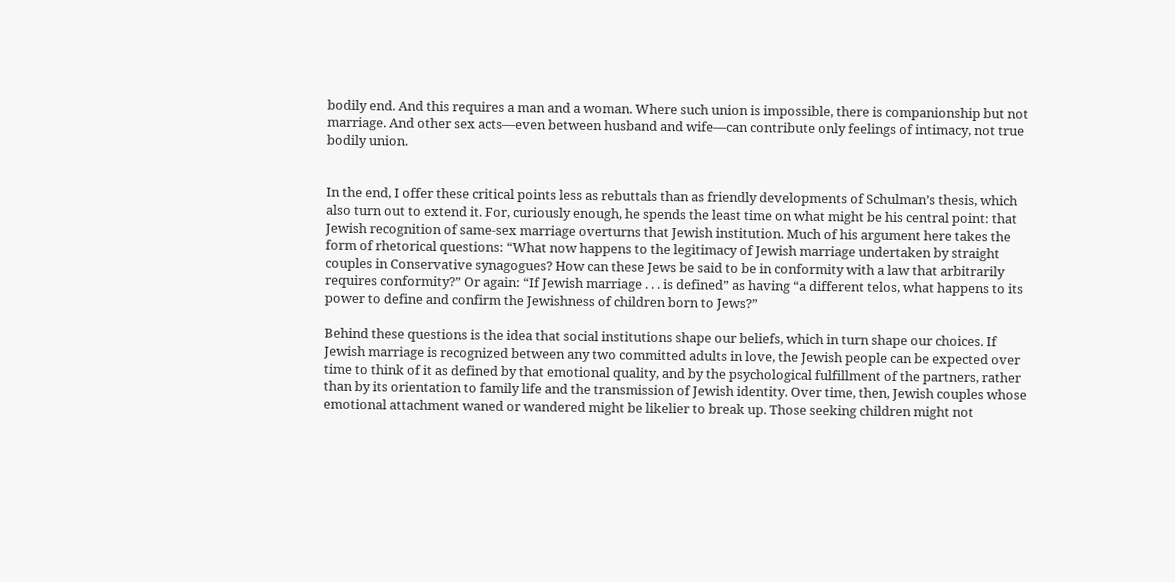bodily end. And this requires a man and a woman. Where such union is impossible, there is companionship but not marriage. And other sex acts—even between husband and wife—can contribute only feelings of intimacy, not true bodily union.


In the end, I offer these critical points less as rebuttals than as friendly developments of Schulman’s thesis, which also turn out to extend it. For, curiously enough, he spends the least time on what might be his central point: that Jewish recognition of same-sex marriage overturns that Jewish institution. Much of his argument here takes the form of rhetorical questions: “What now happens to the legitimacy of Jewish marriage undertaken by straight couples in Conservative synagogues? How can these Jews be said to be in conformity with a law that arbitrarily requires conformity?” Or again: “If Jewish marriage . . . is defined” as having “a different telos, what happens to its power to define and confirm the Jewishness of children born to Jews?”

Behind these questions is the idea that social institutions shape our beliefs, which in turn shape our choices. If Jewish marriage is recognized between any two committed adults in love, the Jewish people can be expected over time to think of it as defined by that emotional quality, and by the psychological fulfillment of the partners, rather than by its orientation to family life and the transmission of Jewish identity. Over time, then, Jewish couples whose emotional attachment waned or wandered might be likelier to break up. Those seeking children might not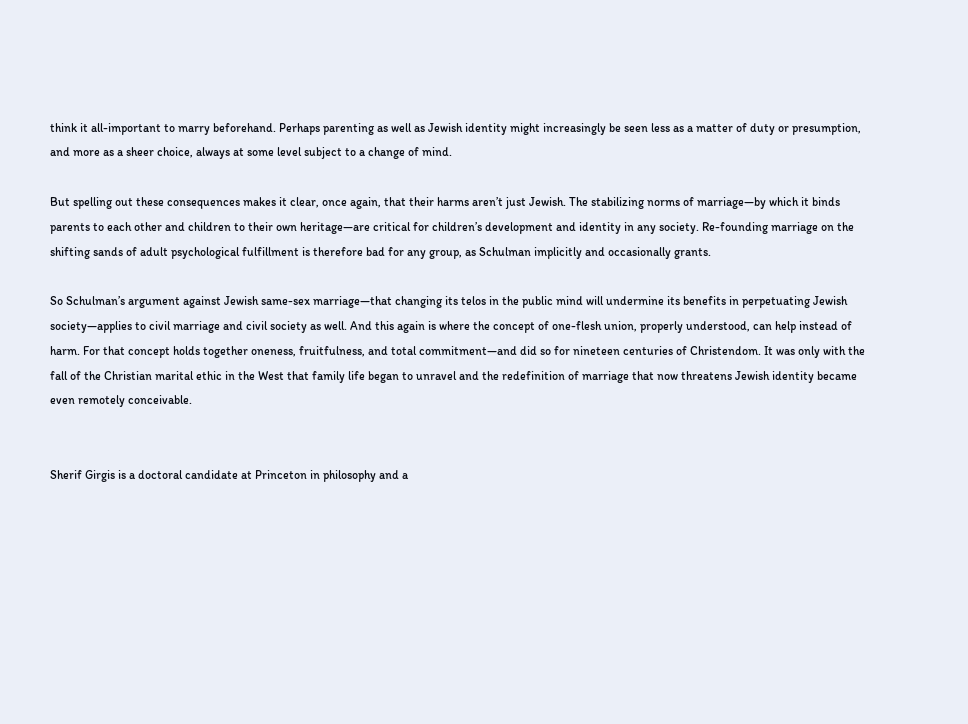think it all-important to marry beforehand. Perhaps parenting as well as Jewish identity might increasingly be seen less as a matter of duty or presumption, and more as a sheer choice, always at some level subject to a change of mind.

But spelling out these consequences makes it clear, once again, that their harms aren’t just Jewish. The stabilizing norms of marriage—by which it binds parents to each other and children to their own heritage—are critical for children’s development and identity in any society. Re-founding marriage on the shifting sands of adult psychological fulfillment is therefore bad for any group, as Schulman implicitly and occasionally grants.

So Schulman’s argument against Jewish same-sex marriage—that changing its telos in the public mind will undermine its benefits in perpetuating Jewish society—applies to civil marriage and civil society as well. And this again is where the concept of one-flesh union, properly understood, can help instead of harm. For that concept holds together oneness, fruitfulness, and total commitment—and did so for nineteen centuries of Christendom. It was only with the fall of the Christian marital ethic in the West that family life began to unravel and the redefinition of marriage that now threatens Jewish identity became even remotely conceivable.


Sherif Girgis is a doctoral candidate at Princeton in philosophy and a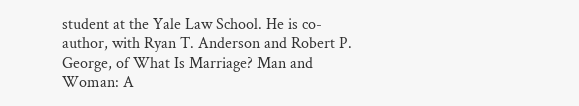student at the Yale Law School. He is co-author, with Ryan T. Anderson and Robert P. George, of What Is Marriage? Man and Woman: A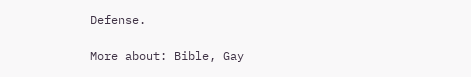Defense.

More about: Bible, Gay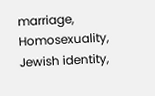marriage, Homosexuality, Jewish identity,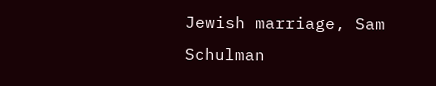Jewish marriage, Sam Schulman